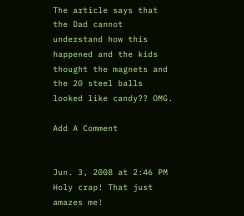The article says that the Dad cannot understand how this happened and the kids thought the magnets and the 20 steel balls looked like candy?? OMG.

Add A Comment


Jun. 3, 2008 at 2:46 PM Holy crap! That just amazes me!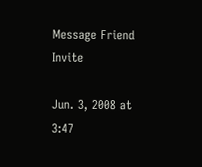Message Friend Invite

Jun. 3, 2008 at 3:47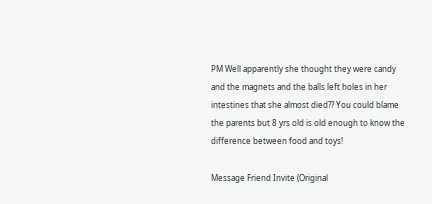PM Well apparently she thought they were candy and the magnets and the balls left holes in her intestines that she almost died?? You could blame the parents but 8 yrs old is old enough to know the difference between food and toys!

Message Friend Invite (Original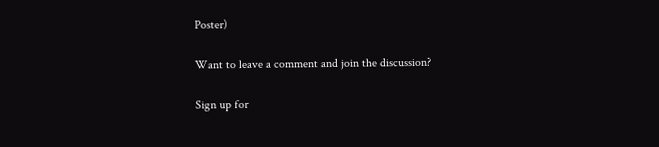Poster)

Want to leave a comment and join the discussion?

Sign up for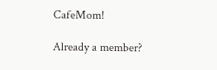CafeMom!

Already a member?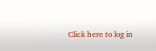Click here to log in